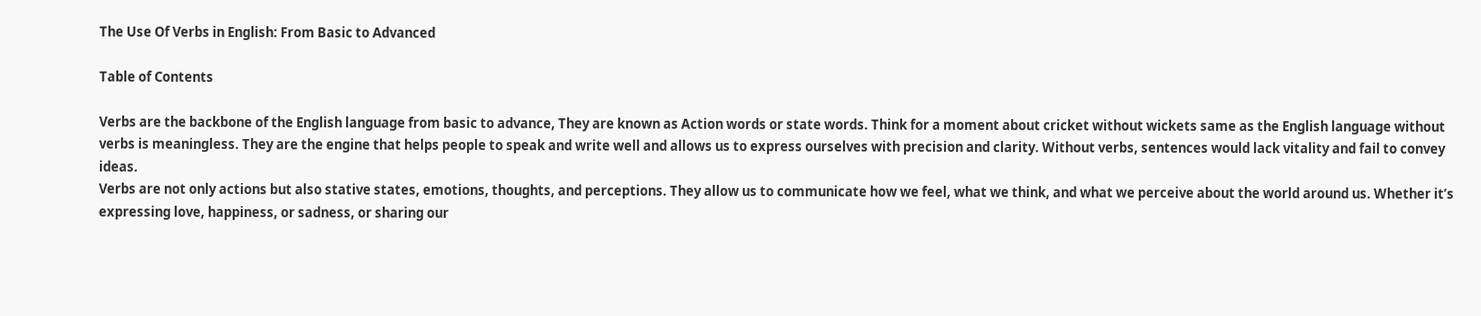The Use Of Verbs in English: From Basic to Advanced

Table of Contents

Verbs are the backbone of the English language from basic to advance, They are known as Action words or state words. Think for a moment about cricket without wickets same as the English language without verbs is meaningless. They are the engine that helps people to speak and write well and allows us to express ourselves with precision and clarity. Without verbs, sentences would lack vitality and fail to convey ideas.
Verbs are not only actions but also stative states, emotions, thoughts, and perceptions. They allow us to communicate how we feel, what we think, and what we perceive about the world around us. Whether it’s expressing love, happiness, or sadness, or sharing our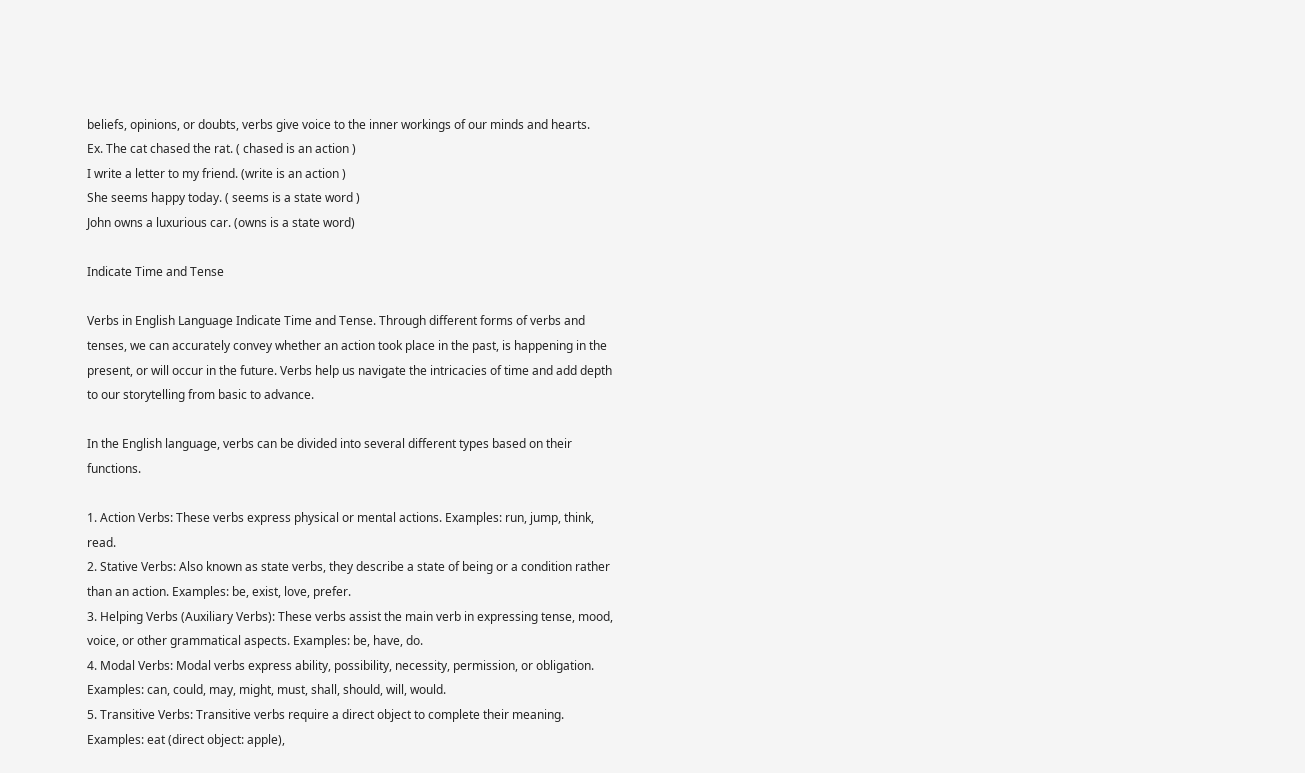beliefs, opinions, or doubts, verbs give voice to the inner workings of our minds and hearts.
Ex. The cat chased the rat. ( chased is an action )
I write a letter to my friend. (write is an action )
She seems happy today. ( seems is a state word )
John owns a luxurious car. (owns is a state word)

Indicate Time and Tense

Verbs in English Language Indicate Time and Tense. Through different forms of verbs and tenses, we can accurately convey whether an action took place in the past, is happening in the present, or will occur in the future. Verbs help us navigate the intricacies of time and add depth to our storytelling from basic to advance.

In the English language, verbs can be divided into several different types based on their functions.

1. Action Verbs: These verbs express physical or mental actions. Examples: run, jump, think, read.
2. Stative Verbs: Also known as state verbs, they describe a state of being or a condition rather than an action. Examples: be, exist, love, prefer.
3. Helping Verbs (Auxiliary Verbs): These verbs assist the main verb in expressing tense, mood, voice, or other grammatical aspects. Examples: be, have, do.
4. Modal Verbs: Modal verbs express ability, possibility, necessity, permission, or obligation. Examples: can, could, may, might, must, shall, should, will, would.
5. Transitive Verbs: Transitive verbs require a direct object to complete their meaning. Examples: eat (direct object: apple),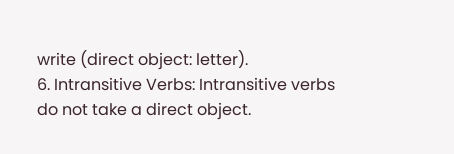write (direct object: letter).
6. Intransitive Verbs: Intransitive verbs do not take a direct object.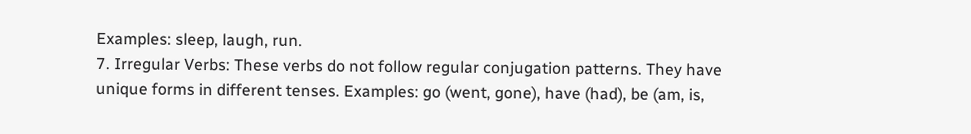Examples: sleep, laugh, run.
7. Irregular Verbs: These verbs do not follow regular conjugation patterns. They have unique forms in different tenses. Examples: go (went, gone), have (had), be (am, is,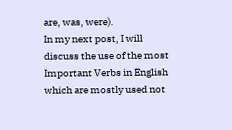are, was, were).
In my next post, I will discuss the use of the most Important Verbs in English which are mostly used not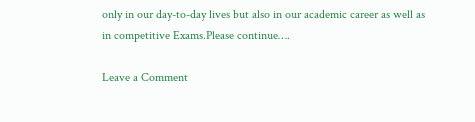only in our day-to-day lives but also in our academic career as well as in competitive Exams.Please continue….

Leave a Comment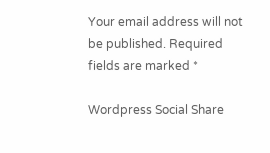Your email address will not be published. Required fields are marked *

Wordpress Social Share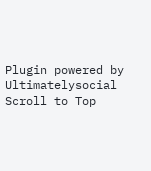Plugin powered by Ultimatelysocial
Scroll to Top